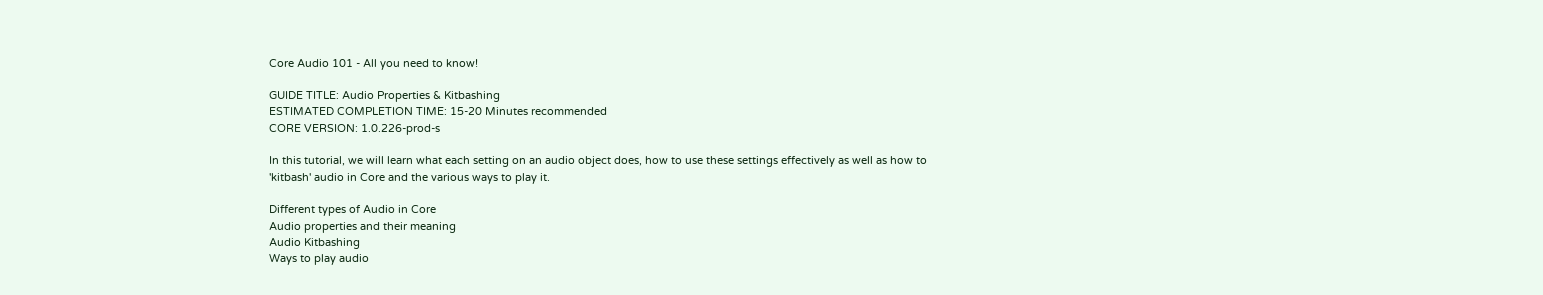Core Audio 101 - All you need to know!

GUIDE TITLE: Audio Properties & Kitbashing
ESTIMATED COMPLETION TIME: 15-20 Minutes recommended
CORE VERSION: 1.0.226-prod-s

In this tutorial, we will learn what each setting on an audio object does, how to use these settings effectively as well as how to 'kitbash' audio in Core and the various ways to play it.

Different types of Audio in Core
Audio properties and their meaning
Audio Kitbashing
Ways to play audio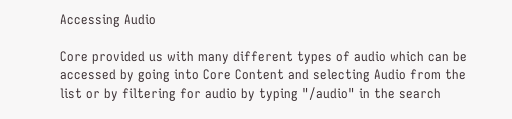Accessing Audio

Core provided us with many different types of audio which can be accessed by going into Core Content and selecting Audio from the list or by filtering for audio by typing "/audio" in the search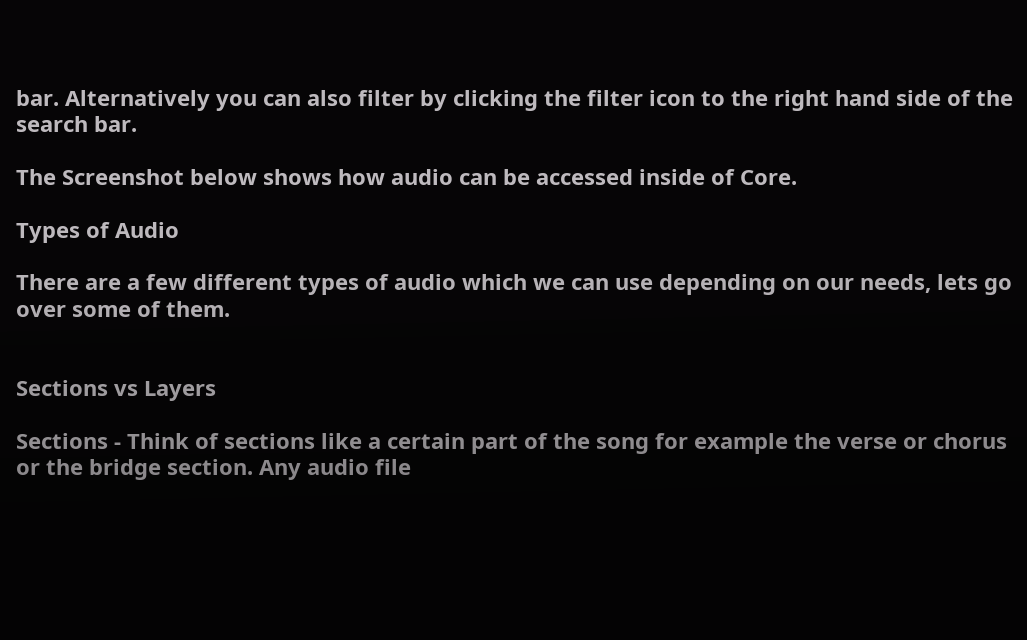bar. Alternatively you can also filter by clicking the filter icon to the right hand side of the search bar.

The Screenshot below shows how audio can be accessed inside of Core.

Types of Audio

There are a few different types of audio which we can use depending on our needs, lets go over some of them.


Sections vs Layers

Sections - Think of sections like a certain part of the song for example the verse or chorus or the bridge section. Any audio file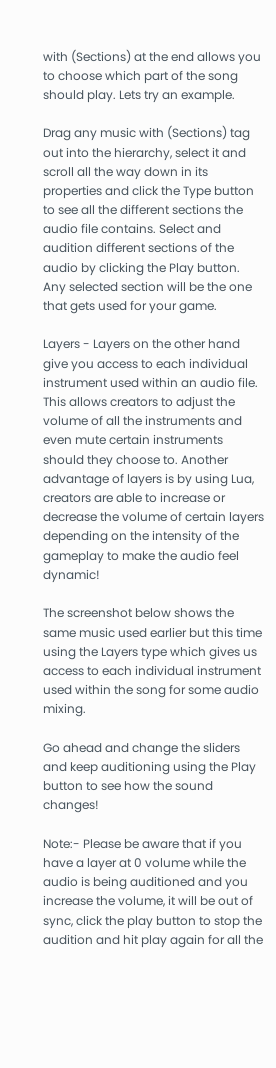with (Sections) at the end allows you to choose which part of the song should play. Lets try an example.

Drag any music with (Sections) tag out into the hierarchy, select it and scroll all the way down in its properties and click the Type button to see all the different sections the audio file contains. Select and audition different sections of the audio by clicking the Play button. Any selected section will be the one that gets used for your game.

Layers - Layers on the other hand give you access to each individual instrument used within an audio file. This allows creators to adjust the volume of all the instruments and even mute certain instruments should they choose to. Another advantage of layers is by using Lua, creators are able to increase or decrease the volume of certain layers depending on the intensity of the gameplay to make the audio feel dynamic!

The screenshot below shows the same music used earlier but this time using the Layers type which gives us access to each individual instrument used within the song for some audio mixing.

Go ahead and change the sliders and keep auditioning using the Play button to see how the sound changes!

Note:- Please be aware that if you have a layer at 0 volume while the audio is being auditioned and you increase the volume, it will be out of sync, click the play button to stop the audition and hit play again for all the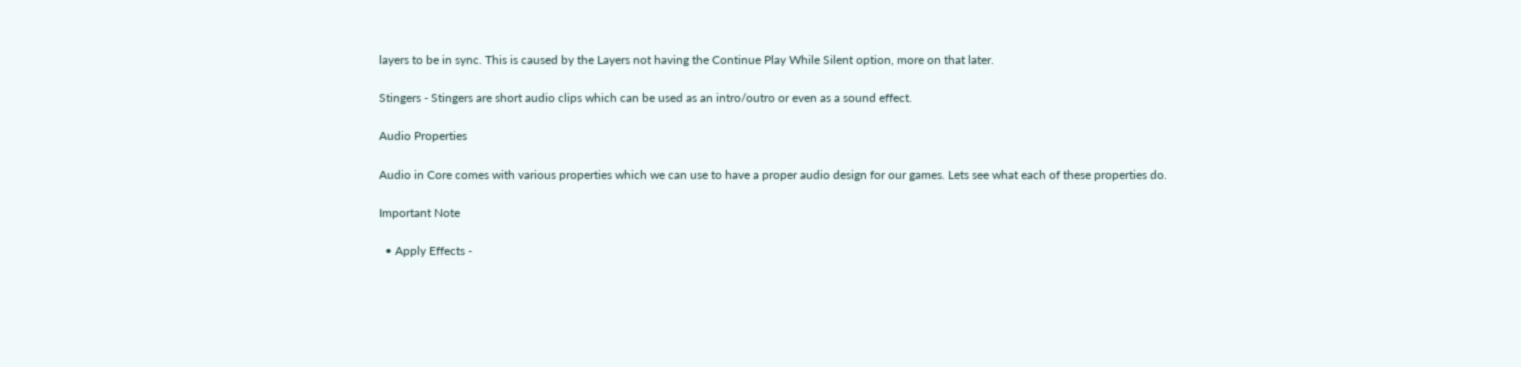layers to be in sync. This is caused by the Layers not having the Continue Play While Silent option, more on that later.

Stingers - Stingers are short audio clips which can be used as an intro/outro or even as a sound effect.

Audio Properties

Audio in Core comes with various properties which we can use to have a proper audio design for our games. Lets see what each of these properties do.

Important Note

  • Apply Effects -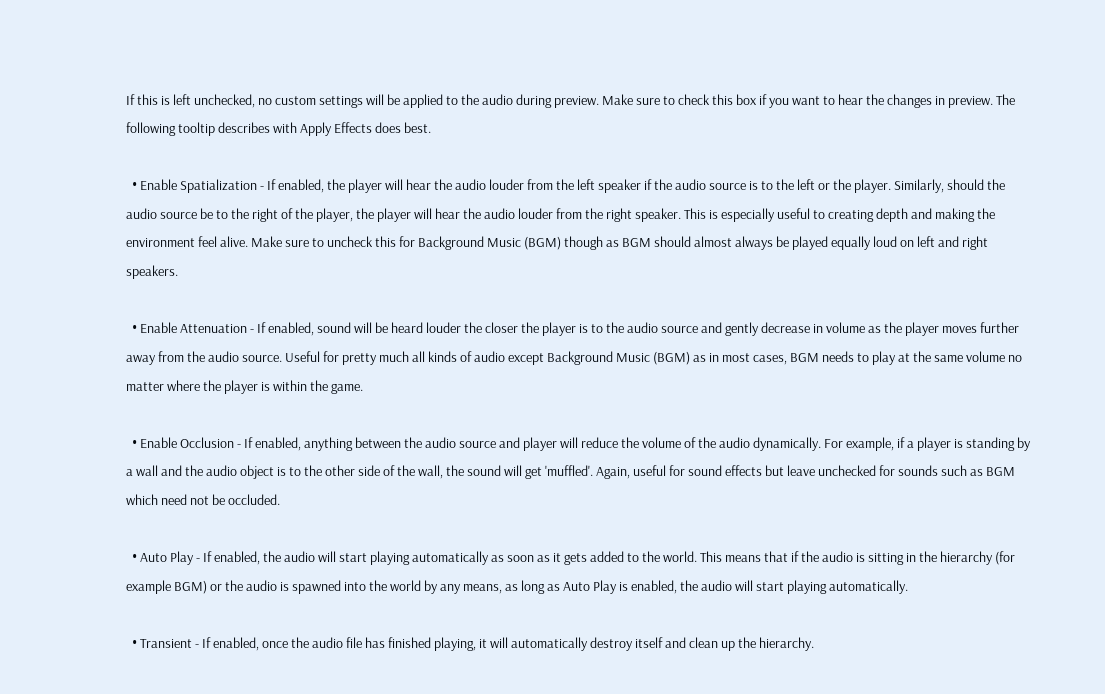If this is left unchecked, no custom settings will be applied to the audio during preview. Make sure to check this box if you want to hear the changes in preview. The following tooltip describes with Apply Effects does best.

  • Enable Spatialization - If enabled, the player will hear the audio louder from the left speaker if the audio source is to the left or the player. Similarly, should the audio source be to the right of the player, the player will hear the audio louder from the right speaker. This is especially useful to creating depth and making the environment feel alive. Make sure to uncheck this for Background Music (BGM) though as BGM should almost always be played equally loud on left and right speakers.

  • Enable Attenuation - If enabled, sound will be heard louder the closer the player is to the audio source and gently decrease in volume as the player moves further away from the audio source. Useful for pretty much all kinds of audio except Background Music (BGM) as in most cases, BGM needs to play at the same volume no matter where the player is within the game.

  • Enable Occlusion - If enabled, anything between the audio source and player will reduce the volume of the audio dynamically. For example, if a player is standing by a wall and the audio object is to the other side of the wall, the sound will get 'muffled'. Again, useful for sound effects but leave unchecked for sounds such as BGM which need not be occluded.

  • Auto Play - If enabled, the audio will start playing automatically as soon as it gets added to the world. This means that if the audio is sitting in the hierarchy (for example BGM) or the audio is spawned into the world by any means, as long as Auto Play is enabled, the audio will start playing automatically.

  • Transient - If enabled, once the audio file has finished playing, it will automatically destroy itself and clean up the hierarchy.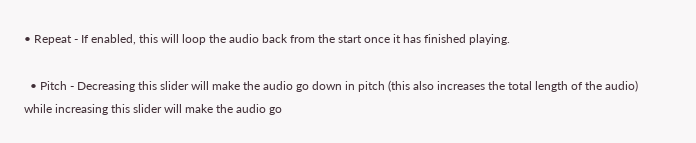• Repeat - If enabled, this will loop the audio back from the start once it has finished playing.

  • Pitch - Decreasing this slider will make the audio go down in pitch (this also increases the total length of the audio) while increasing this slider will make the audio go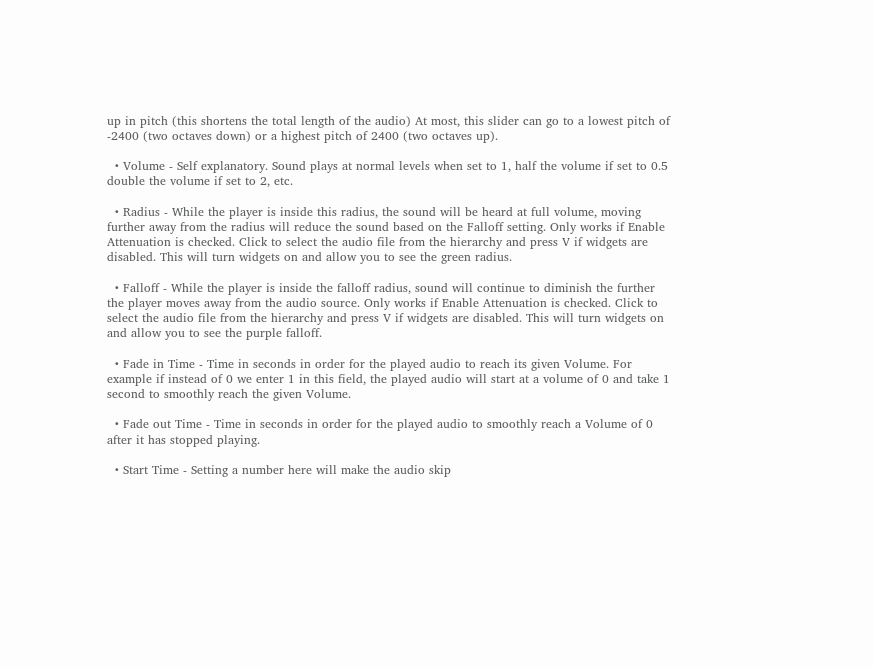up in pitch (this shortens the total length of the audio) At most, this slider can go to a lowest pitch of -2400 (two octaves down) or a highest pitch of 2400 (two octaves up).

  • Volume - Self explanatory. Sound plays at normal levels when set to 1, half the volume if set to 0.5 double the volume if set to 2, etc.

  • Radius - While the player is inside this radius, the sound will be heard at full volume, moving further away from the radius will reduce the sound based on the Falloff setting. Only works if Enable Attenuation is checked. Click to select the audio file from the hierarchy and press V if widgets are disabled. This will turn widgets on and allow you to see the green radius.

  • Falloff - While the player is inside the falloff radius, sound will continue to diminish the further the player moves away from the audio source. Only works if Enable Attenuation is checked. Click to select the audio file from the hierarchy and press V if widgets are disabled. This will turn widgets on and allow you to see the purple falloff.

  • Fade in Time - Time in seconds in order for the played audio to reach its given Volume. For example if instead of 0 we enter 1 in this field, the played audio will start at a volume of 0 and take 1 second to smoothly reach the given Volume.

  • Fade out Time - Time in seconds in order for the played audio to smoothly reach a Volume of 0 after it has stopped playing.

  • Start Time - Setting a number here will make the audio skip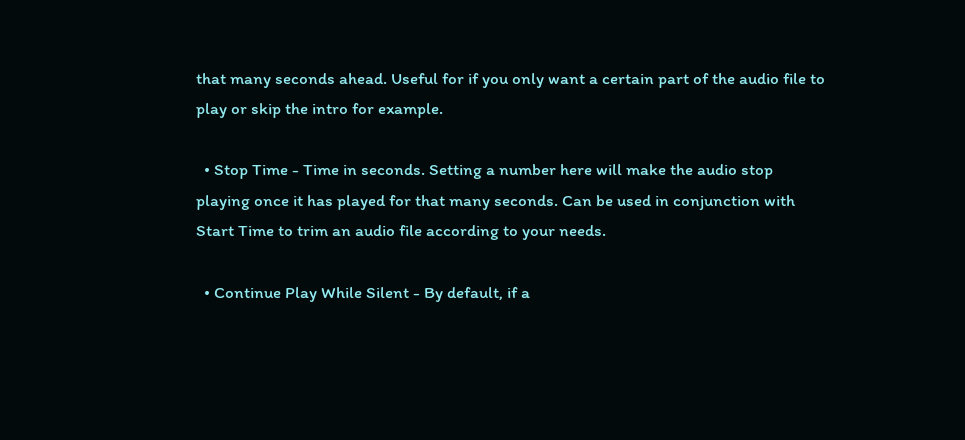that many seconds ahead. Useful for if you only want a certain part of the audio file to play or skip the intro for example.

  • Stop Time - Time in seconds. Setting a number here will make the audio stop playing once it has played for that many seconds. Can be used in conjunction with Start Time to trim an audio file according to your needs.

  • Continue Play While Silent - By default, if a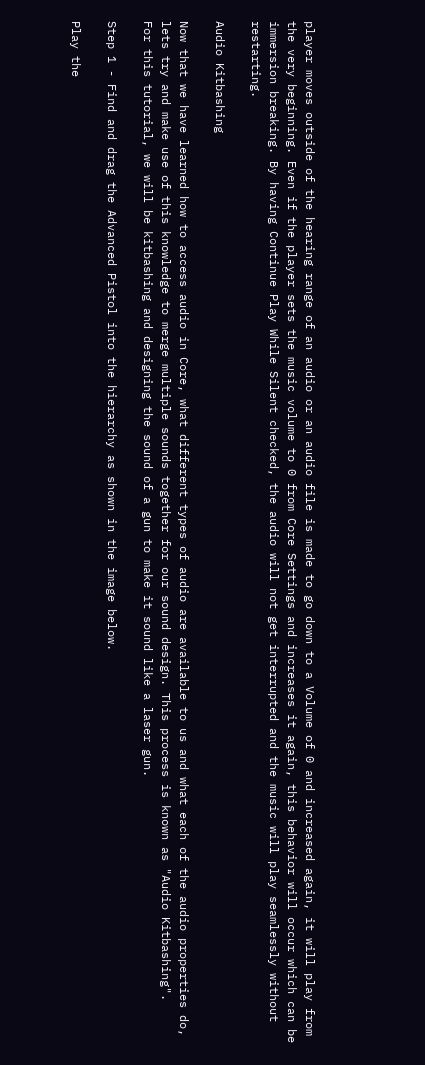player moves outside of the hearing range of an audio or an audio file is made to go down to a Volume of 0 and increased again, it will play from the very beginning. Even if the player sets the music volume to 0 from Core Settings and increases it again, this behavior will occur which can be immersion breaking. By having Continue Play While Silent checked, the audio will not get interrupted and the music will play seamlessly without restarting.

Audio Kitbashing

Now that we have learned how to access audio in Core, what different types of audio are available to us and what each of the audio properties do, lets try and make use of this knowledge to merge multiple sounds together for our sound design. This process is known as "Audio Kitbashing".
For this tutorial, we will be kitbashing and designing the sound of a gun to make it sound like a laser gun.

Step 1 - Find and drag the Advanced Pistol into the hierarchy as shown in the image below.

Play the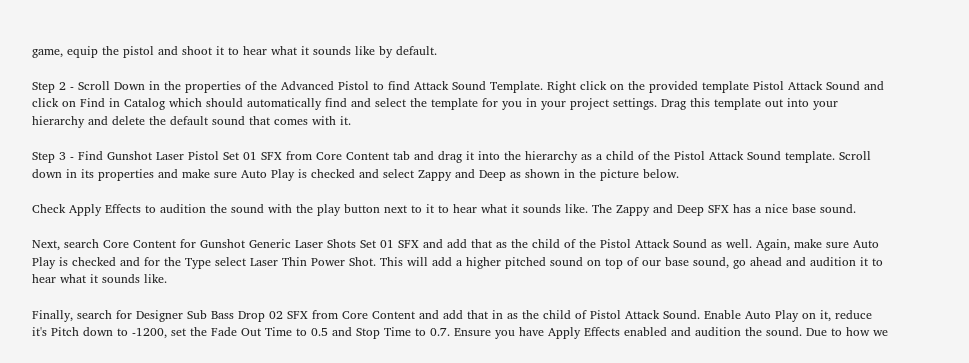game, equip the pistol and shoot it to hear what it sounds like by default.

Step 2 - Scroll Down in the properties of the Advanced Pistol to find Attack Sound Template. Right click on the provided template Pistol Attack Sound and click on Find in Catalog which should automatically find and select the template for you in your project settings. Drag this template out into your hierarchy and delete the default sound that comes with it.

Step 3 - Find Gunshot Laser Pistol Set 01 SFX from Core Content tab and drag it into the hierarchy as a child of the Pistol Attack Sound template. Scroll down in its properties and make sure Auto Play is checked and select Zappy and Deep as shown in the picture below.

Check Apply Effects to audition the sound with the play button next to it to hear what it sounds like. The Zappy and Deep SFX has a nice base sound.

Next, search Core Content for Gunshot Generic Laser Shots Set 01 SFX and add that as the child of the Pistol Attack Sound as well. Again, make sure Auto Play is checked and for the Type select Laser Thin Power Shot. This will add a higher pitched sound on top of our base sound, go ahead and audition it to hear what it sounds like.

Finally, search for Designer Sub Bass Drop 02 SFX from Core Content and add that in as the child of Pistol Attack Sound. Enable Auto Play on it, reduce it's Pitch down to -1200, set the Fade Out Time to 0.5 and Stop Time to 0.7. Ensure you have Apply Effects enabled and audition the sound. Due to how we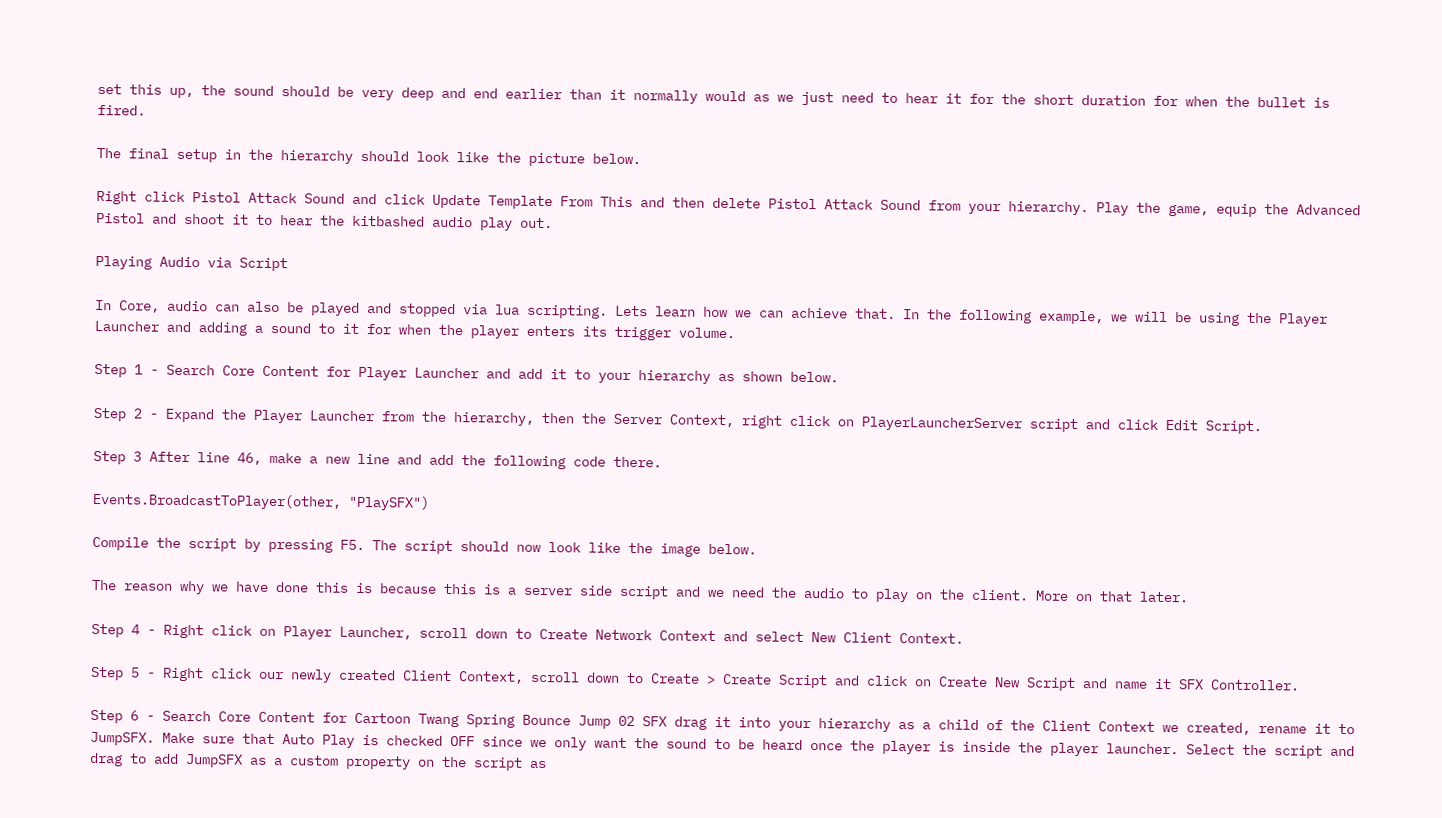set this up, the sound should be very deep and end earlier than it normally would as we just need to hear it for the short duration for when the bullet is fired.

The final setup in the hierarchy should look like the picture below.

Right click Pistol Attack Sound and click Update Template From This and then delete Pistol Attack Sound from your hierarchy. Play the game, equip the Advanced Pistol and shoot it to hear the kitbashed audio play out.

Playing Audio via Script

In Core, audio can also be played and stopped via lua scripting. Lets learn how we can achieve that. In the following example, we will be using the Player Launcher and adding a sound to it for when the player enters its trigger volume.

Step 1 - Search Core Content for Player Launcher and add it to your hierarchy as shown below.

Step 2 - Expand the Player Launcher from the hierarchy, then the Server Context, right click on PlayerLauncherServer script and click Edit Script.

Step 3 After line 46, make a new line and add the following code there.

Events.BroadcastToPlayer(other, "PlaySFX")

Compile the script by pressing F5. The script should now look like the image below.

The reason why we have done this is because this is a server side script and we need the audio to play on the client. More on that later.

Step 4 - Right click on Player Launcher, scroll down to Create Network Context and select New Client Context.

Step 5 - Right click our newly created Client Context, scroll down to Create > Create Script and click on Create New Script and name it SFX Controller.

Step 6 - Search Core Content for Cartoon Twang Spring Bounce Jump 02 SFX drag it into your hierarchy as a child of the Client Context we created, rename it to JumpSFX. Make sure that Auto Play is checked OFF since we only want the sound to be heard once the player is inside the player launcher. Select the script and drag to add JumpSFX as a custom property on the script as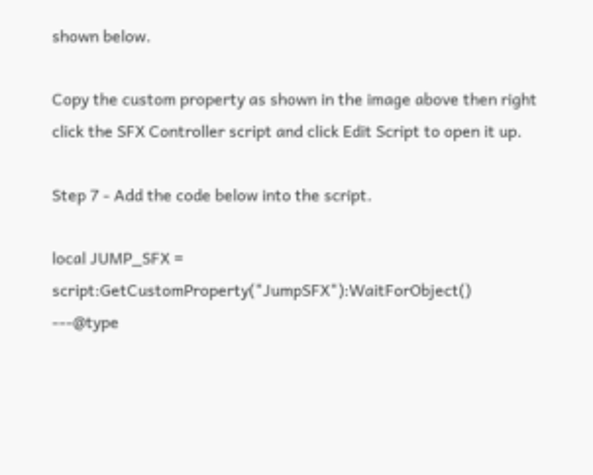shown below.

Copy the custom property as shown in the image above then right click the SFX Controller script and click Edit Script to open it up.

Step 7 - Add the code below into the script.

local JUMP_SFX = script:GetCustomProperty("JumpSFX"):WaitForObject() ---@type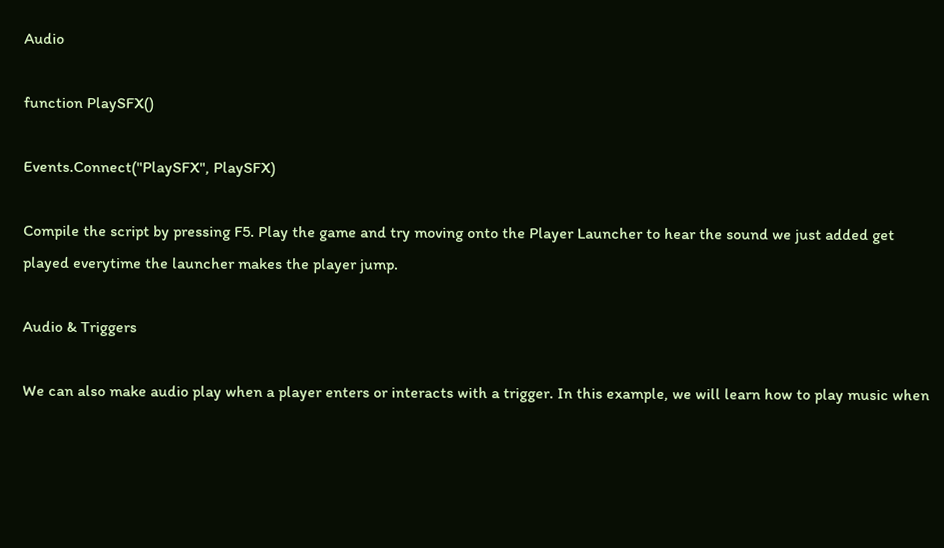Audio

function PlaySFX()

Events.Connect("PlaySFX", PlaySFX)

Compile the script by pressing F5. Play the game and try moving onto the Player Launcher to hear the sound we just added get played everytime the launcher makes the player jump.

Audio & Triggers

We can also make audio play when a player enters or interacts with a trigger. In this example, we will learn how to play music when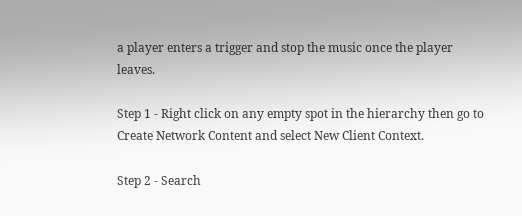a player enters a trigger and stop the music once the player leaves.

Step 1 - Right click on any empty spot in the hierarchy then go to Create Network Content and select New Client Context.

Step 2 - Search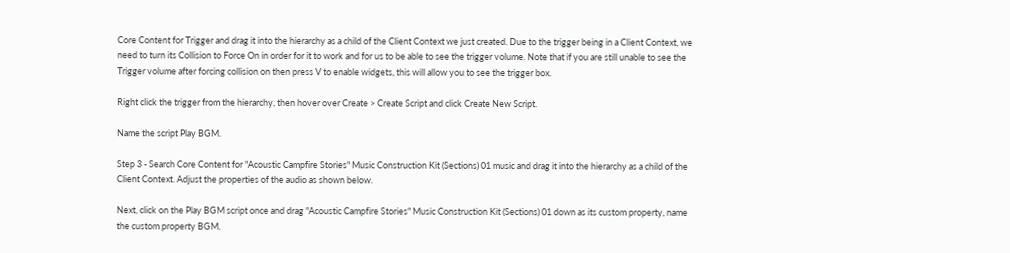Core Content for Trigger and drag it into the hierarchy as a child of the Client Context we just created. Due to the trigger being in a Client Context, we need to turn its Collision to Force On in order for it to work and for us to be able to see the trigger volume. Note that if you are still unable to see the Trigger volume after forcing collision on then press V to enable widgets, this will allow you to see the trigger box.

Right click the trigger from the hierarchy, then hover over Create > Create Script and click Create New Script.

Name the script Play BGM.

Step 3 - Search Core Content for "Acoustic Campfire Stories" Music Construction Kit (Sections) 01 music and drag it into the hierarchy as a child of the Client Context. Adjust the properties of the audio as shown below.

Next, click on the Play BGM script once and drag "Acoustic Campfire Stories" Music Construction Kit (Sections) 01 down as its custom property, name the custom property BGM.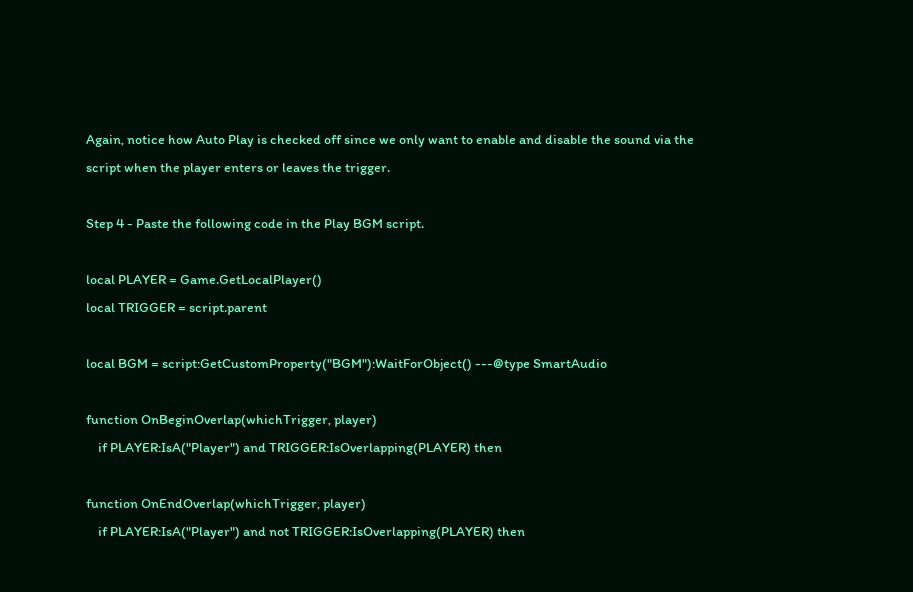Again, notice how Auto Play is checked off since we only want to enable and disable the sound via the script when the player enters or leaves the trigger.

Step 4 - Paste the following code in the Play BGM script.

local PLAYER = Game.GetLocalPlayer()
local TRIGGER = script.parent

local BGM = script:GetCustomProperty("BGM"):WaitForObject() ---@type SmartAudio

function OnBeginOverlap(whichTrigger, player)
    if PLAYER:IsA("Player") and TRIGGER:IsOverlapping(PLAYER) then

function OnEndOverlap(whichTrigger, player)
    if PLAYER:IsA("Player") and not TRIGGER:IsOverlapping(PLAYER) then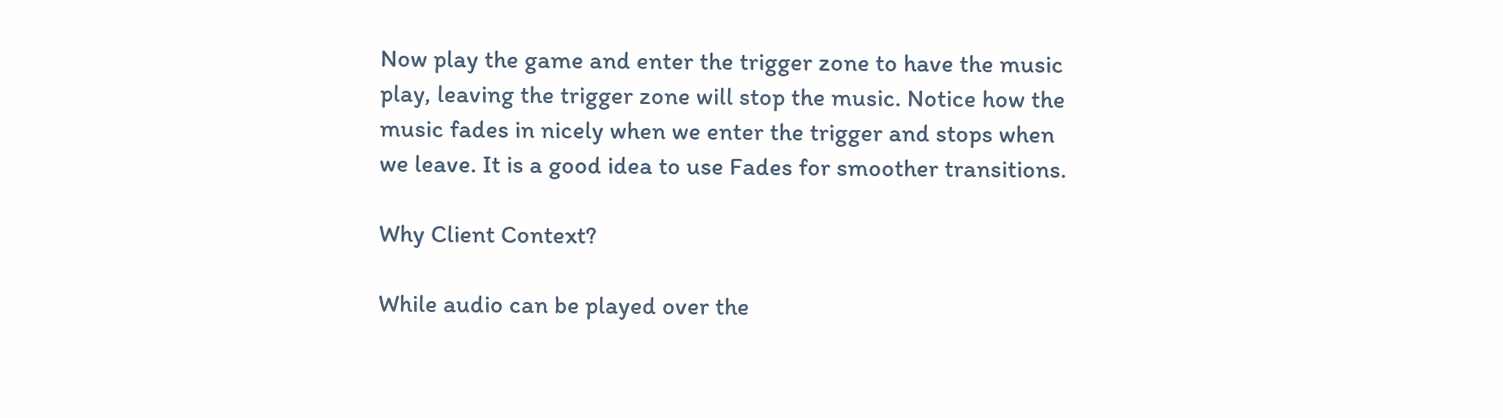Now play the game and enter the trigger zone to have the music play, leaving the trigger zone will stop the music. Notice how the music fades in nicely when we enter the trigger and stops when we leave. It is a good idea to use Fades for smoother transitions.

Why Client Context?

While audio can be played over the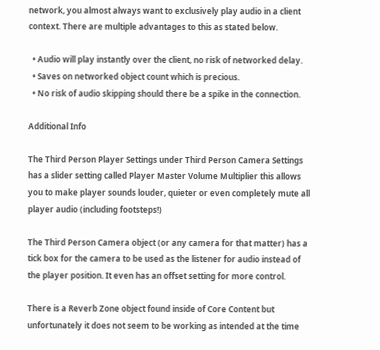network, you almost always want to exclusively play audio in a client context. There are multiple advantages to this as stated below.

  • Audio will play instantly over the client, no risk of networked delay.
  • Saves on networked object count which is precious.
  • No risk of audio skipping should there be a spike in the connection.

Additional Info

The Third Person Player Settings under Third Person Camera Settings has a slider setting called Player Master Volume Multiplier this allows you to make player sounds louder, quieter or even completely mute all player audio (including footsteps!)

The Third Person Camera object (or any camera for that matter) has a tick box for the camera to be used as the listener for audio instead of the player position. It even has an offset setting for more control.

There is a Reverb Zone object found inside of Core Content but unfortunately it does not seem to be working as intended at the time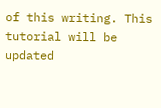of this writing. This tutorial will be updated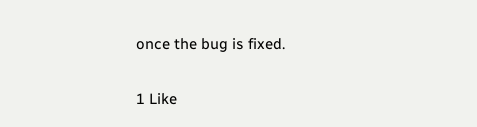once the bug is fixed.

1 Like